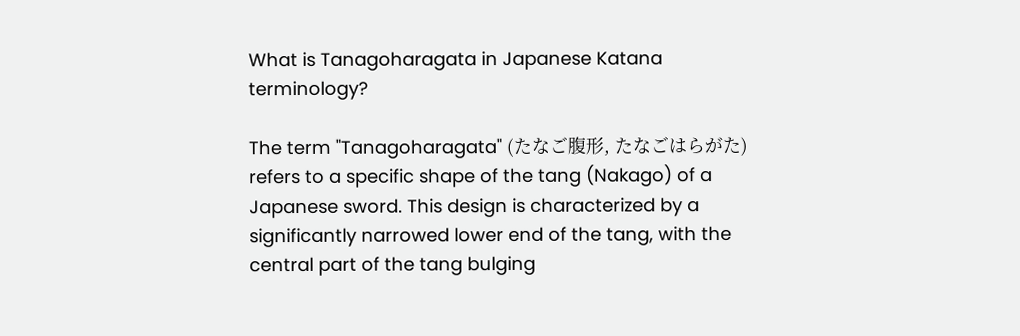What is Tanagoharagata in Japanese Katana terminology?

The term "Tanagoharagata" (たなご腹形, たなごはらがた) refers to a specific shape of the tang (Nakago) of a Japanese sword. This design is characterized by a significantly narrowed lower end of the tang, with the central part of the tang bulging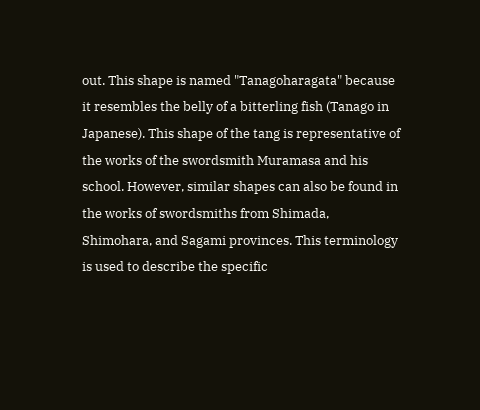out. This shape is named "Tanagoharagata" because it resembles the belly of a bitterling fish (Tanago in Japanese). This shape of the tang is representative of the works of the swordsmith Muramasa and his school. However, similar shapes can also be found in the works of swordsmiths from Shimada, Shimohara, and Sagami provinces. This terminology is used to describe the specific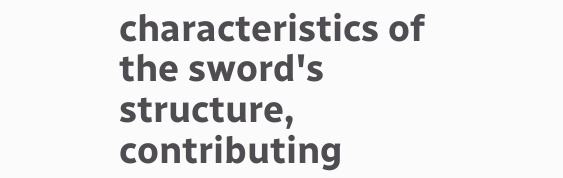characteristics of the sword's structure, contributing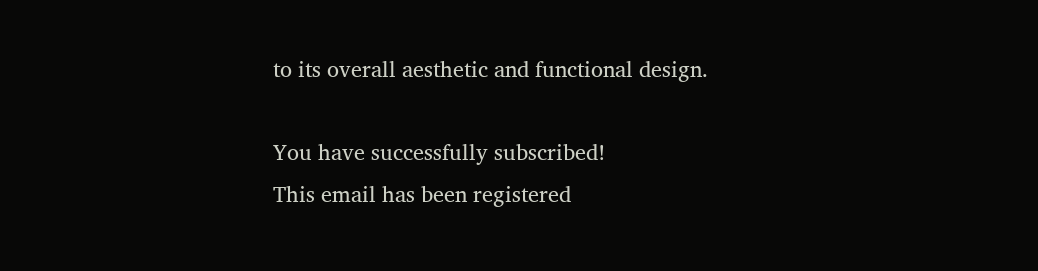to its overall aesthetic and functional design.

You have successfully subscribed!
This email has been registered